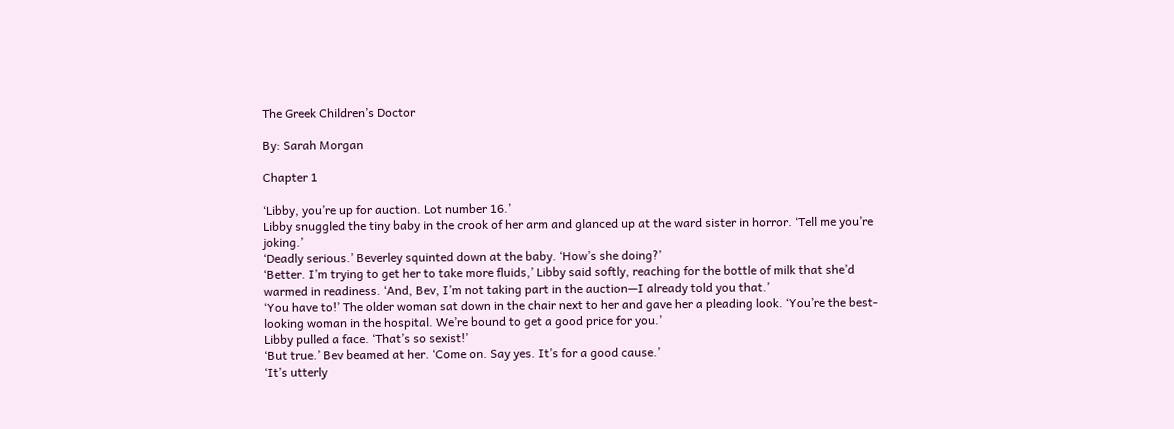The Greek Children’s Doctor

By: Sarah Morgan

Chapter 1

‘Libby, you’re up for auction. Lot number 16.’
Libby snuggled the tiny baby in the crook of her arm and glanced up at the ward sister in horror. ‘Tell me you’re joking.’
‘Deadly serious.’ Beverley squinted down at the baby. ‘How’s she doing?’
‘Better. I’m trying to get her to take more fluids,’ Libby said softly, reaching for the bottle of milk that she’d warmed in readiness. ‘And, Bev, I’m not taking part in the auction—I already told you that.’
‘You have to!’ The older woman sat down in the chair next to her and gave her a pleading look. ‘You’re the best-looking woman in the hospital. We’re bound to get a good price for you.’
Libby pulled a face. ‘That’s so sexist!’
‘But true.’ Bev beamed at her. ‘Come on. Say yes. It’s for a good cause.’
‘It’s utterly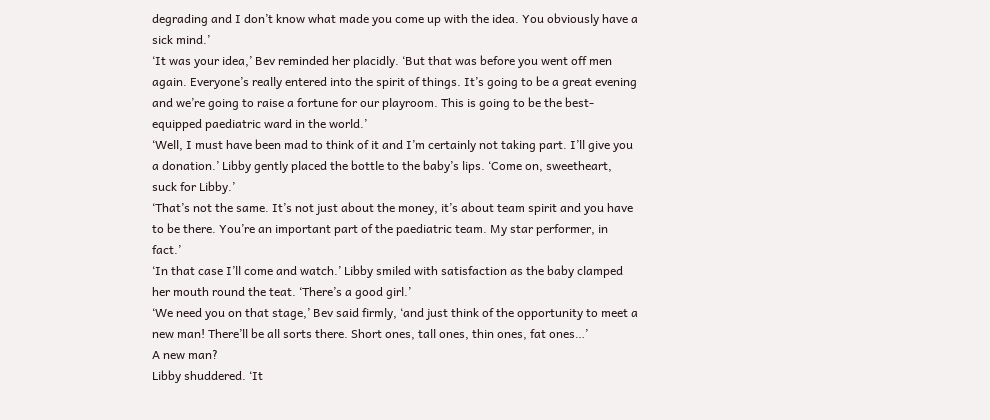degrading and I don’t know what made you come up with the idea. You obviously have a sick mind.’
‘It was your idea,’ Bev reminded her placidly. ‘But that was before you went off men again. Everyone’s really entered into the spirit of things. It’s going to be a great evening and we’re going to raise a fortune for our playroom. This is going to be the best-equipped paediatric ward in the world.’
‘Well, I must have been mad to think of it and I’m certainly not taking part. I’ll give you a donation.’ Libby gently placed the bottle to the baby’s lips. ‘Come on, sweetheart, suck for Libby.’
‘That’s not the same. It’s not just about the money, it’s about team spirit and you have to be there. You’re an important part of the paediatric team. My star performer, in fact.’
‘In that case I’ll come and watch.’ Libby smiled with satisfaction as the baby clamped her mouth round the teat. ‘There’s a good girl.’
‘We need you on that stage,’ Bev said firmly, ‘and just think of the opportunity to meet a new man! There’ll be all sorts there. Short ones, tall ones, thin ones, fat ones…’
A new man?
Libby shuddered. ‘It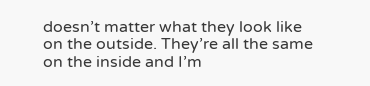doesn’t matter what they look like on the outside. They’re all the same on the inside and I’m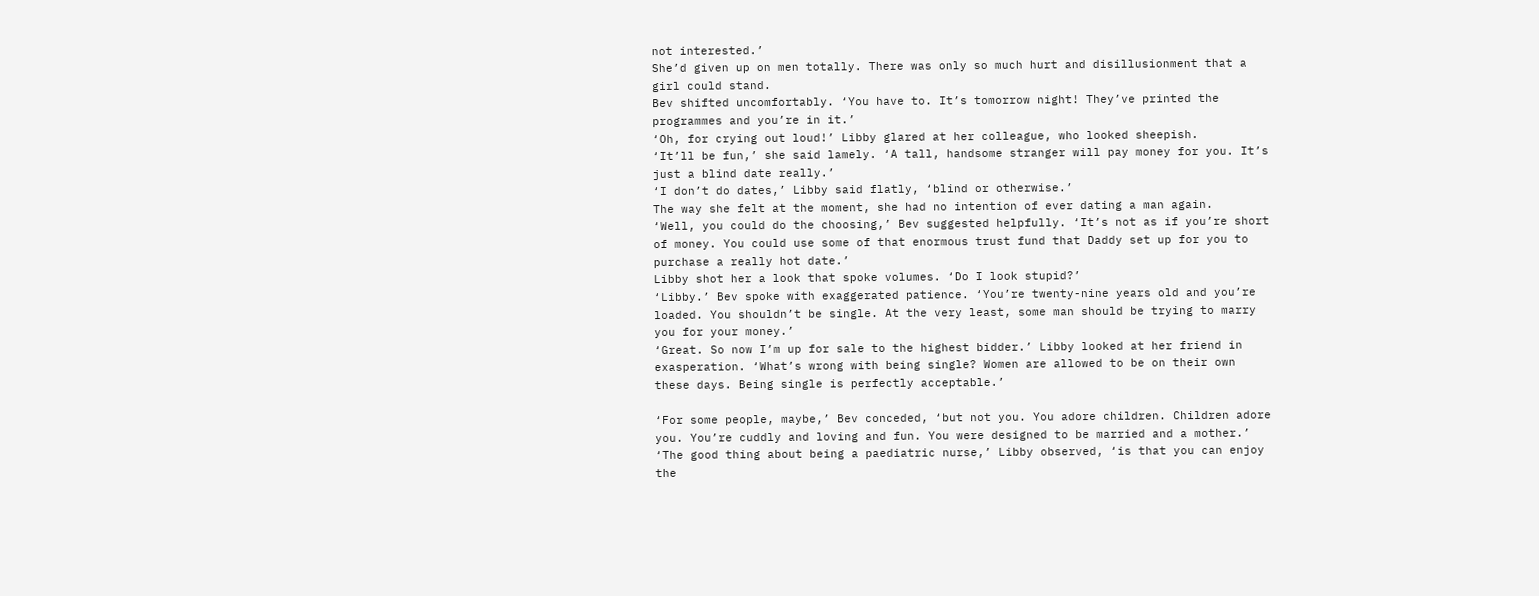not interested.’
She’d given up on men totally. There was only so much hurt and disillusionment that a girl could stand.
Bev shifted uncomfortably. ‘You have to. It’s tomorrow night! They’ve printed the programmes and you’re in it.’
‘Oh, for crying out loud!’ Libby glared at her colleague, who looked sheepish.
‘It’ll be fun,’ she said lamely. ‘A tall, handsome stranger will pay money for you. It’s just a blind date really.’
‘I don’t do dates,’ Libby said flatly, ‘blind or otherwise.’
The way she felt at the moment, she had no intention of ever dating a man again.
‘Well, you could do the choosing,’ Bev suggested helpfully. ‘It’s not as if you’re short of money. You could use some of that enormous trust fund that Daddy set up for you to purchase a really hot date.’
Libby shot her a look that spoke volumes. ‘Do I look stupid?’
‘Libby.’ Bev spoke with exaggerated patience. ‘You’re twenty-nine years old and you’re loaded. You shouldn’t be single. At the very least, some man should be trying to marry you for your money.’
‘Great. So now I’m up for sale to the highest bidder.’ Libby looked at her friend in exasperation. ‘What’s wrong with being single? Women are allowed to be on their own these days. Being single is perfectly acceptable.’

‘For some people, maybe,’ Bev conceded, ‘but not you. You adore children. Children adore you. You’re cuddly and loving and fun. You were designed to be married and a mother.’
‘The good thing about being a paediatric nurse,’ Libby observed, ‘is that you can enjoy the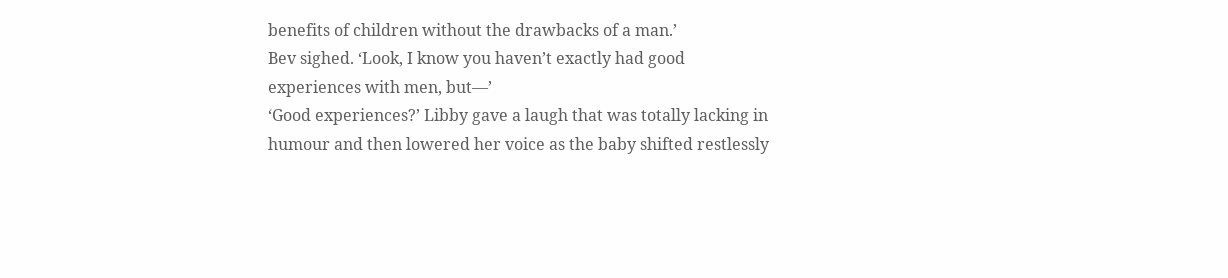benefits of children without the drawbacks of a man.’
Bev sighed. ‘Look, I know you haven’t exactly had good experiences with men, but—’
‘Good experiences?’ Libby gave a laugh that was totally lacking in humour and then lowered her voice as the baby shifted restlessly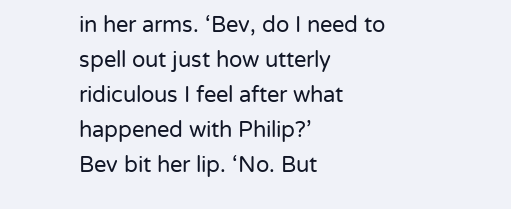in her arms. ‘Bev, do I need to spell out just how utterly ridiculous I feel after what happened with Philip?’
Bev bit her lip. ‘No. But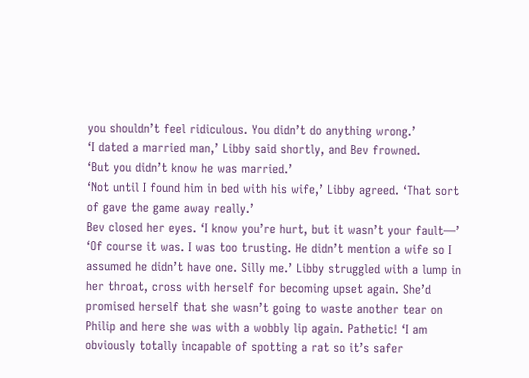you shouldn’t feel ridiculous. You didn’t do anything wrong.’
‘I dated a married man,’ Libby said shortly, and Bev frowned.
‘But you didn’t know he was married.’
‘Not until I found him in bed with his wife,’ Libby agreed. ‘That sort of gave the game away really.’
Bev closed her eyes. ‘I know you’re hurt, but it wasn’t your fault—’
‘Of course it was. I was too trusting. He didn’t mention a wife so I assumed he didn’t have one. Silly me.’ Libby struggled with a lump in her throat, cross with herself for becoming upset again. She’d promised herself that she wasn’t going to waste another tear on Philip and here she was with a wobbly lip again. Pathetic! ‘I am obviously totally incapable of spotting a rat so it’s safer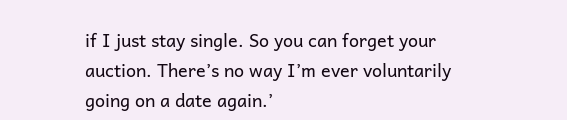if I just stay single. So you can forget your auction. There’s no way I’m ever voluntarily going on a date again.’